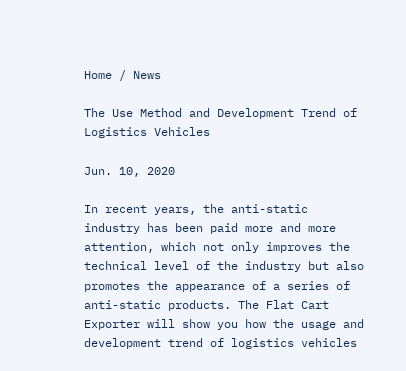Home / News

The Use Method and Development Trend of Logistics Vehicles

Jun. 10, 2020

In recent years, the anti-static industry has been paid more and more attention, which not only improves the technical level of the industry but also promotes the appearance of a series of anti-static products. The Flat Cart Exporter will show you how the usage and development trend of logistics vehicles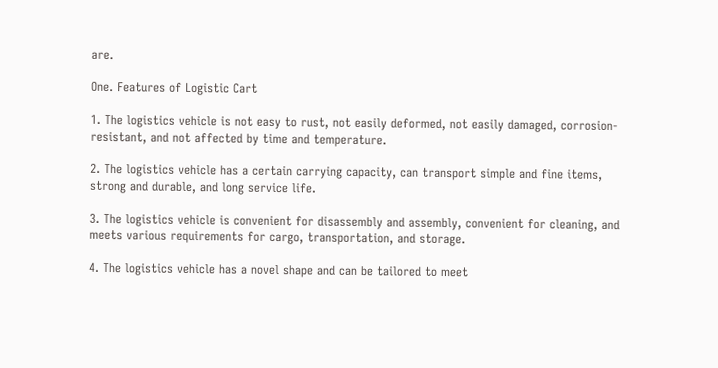are.

One. Features of Logistic Cart

1. The logistics vehicle is not easy to rust, not easily deformed, not easily damaged, corrosion-resistant, and not affected by time and temperature.

2. The logistics vehicle has a certain carrying capacity, can transport simple and fine items, strong and durable, and long service life.

3. The logistics vehicle is convenient for disassembly and assembly, convenient for cleaning, and meets various requirements for cargo, transportation, and storage.

4. The logistics vehicle has a novel shape and can be tailored to meet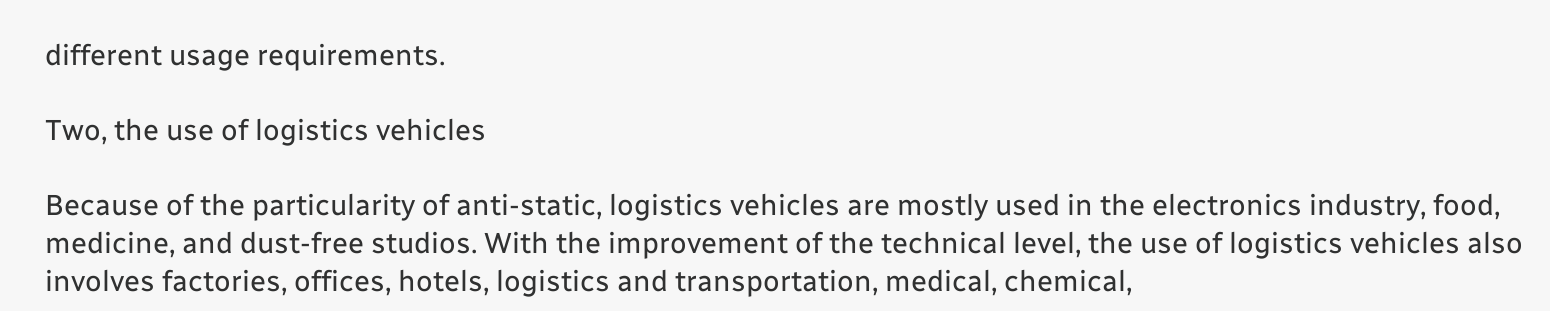different usage requirements.

Two, the use of logistics vehicles

Because of the particularity of anti-static, logistics vehicles are mostly used in the electronics industry, food, medicine, and dust-free studios. With the improvement of the technical level, the use of logistics vehicles also involves factories, offices, hotels, logistics and transportation, medical, chemical,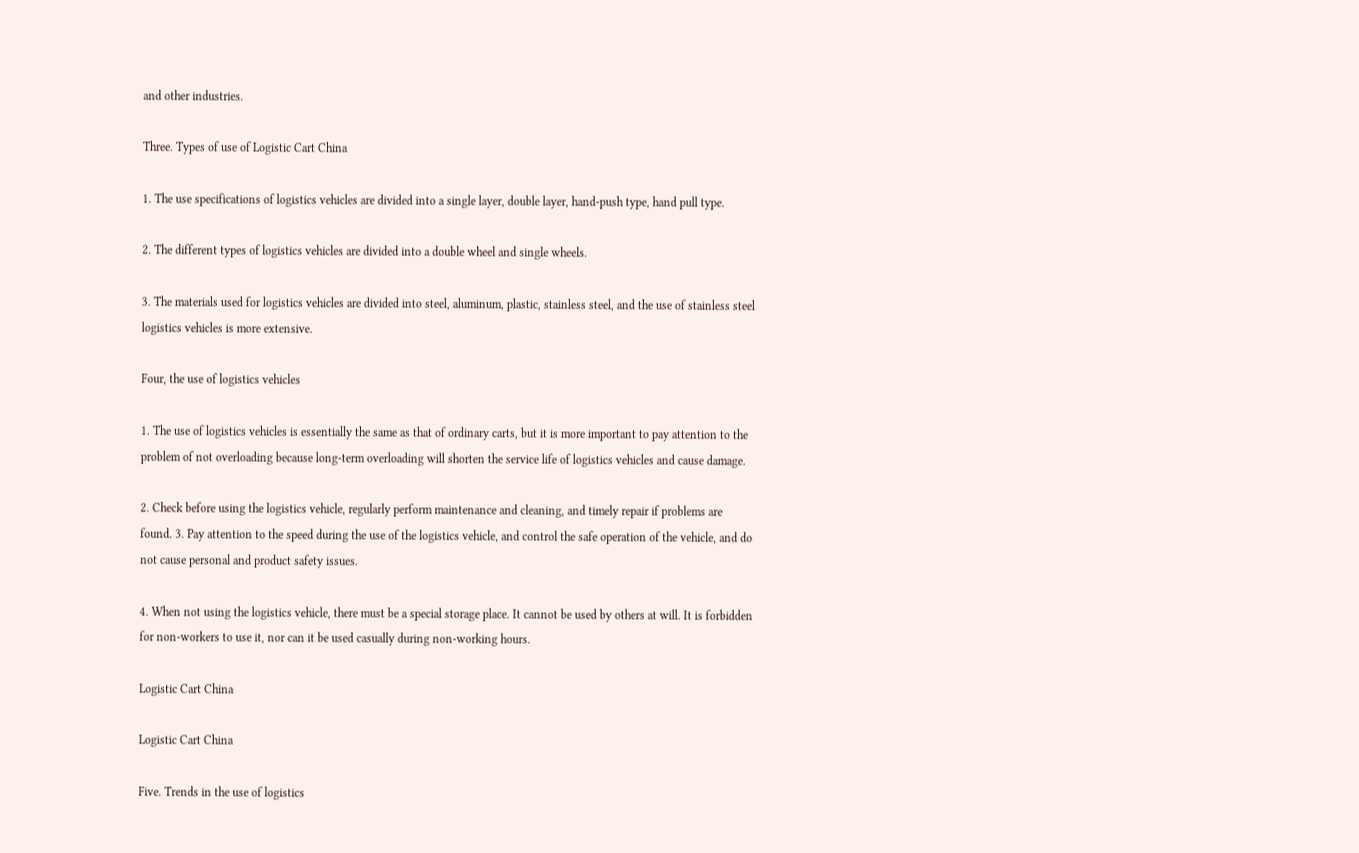and other industries.

Three. Types of use of Logistic Cart China

1. The use specifications of logistics vehicles are divided into a single layer, double layer, hand-push type, hand pull type.

2. The different types of logistics vehicles are divided into a double wheel and single wheels.

3. The materials used for logistics vehicles are divided into steel, aluminum, plastic, stainless steel, and the use of stainless steel logistics vehicles is more extensive.

Four, the use of logistics vehicles

1. The use of logistics vehicles is essentially the same as that of ordinary carts, but it is more important to pay attention to the problem of not overloading because long-term overloading will shorten the service life of logistics vehicles and cause damage.

2. Check before using the logistics vehicle, regularly perform maintenance and cleaning, and timely repair if problems are found. 3. Pay attention to the speed during the use of the logistics vehicle, and control the safe operation of the vehicle, and do not cause personal and product safety issues.

4. When not using the logistics vehicle, there must be a special storage place. It cannot be used by others at will. It is forbidden for non-workers to use it, nor can it be used casually during non-working hours.

Logistic Cart China

Logistic Cart China

Five. Trends in the use of logistics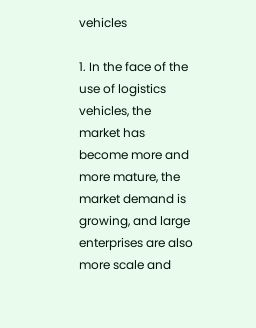vehicles

1. In the face of the use of logistics vehicles, the market has become more and more mature, the market demand is growing, and large enterprises are also more scale and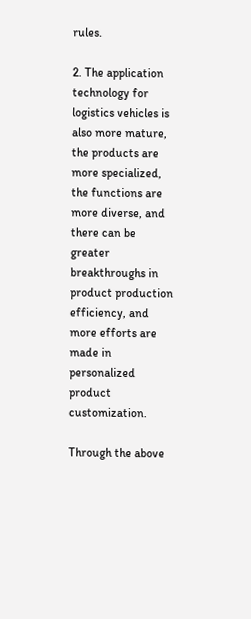rules.

2. The application technology for logistics vehicles is also more mature, the products are more specialized, the functions are more diverse, and there can be greater breakthroughs in product production efficiency, and more efforts are made in personalized product customization.

Through the above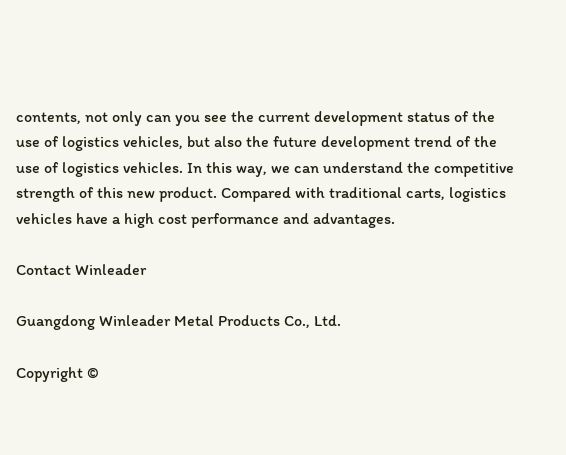contents, not only can you see the current development status of the use of logistics vehicles, but also the future development trend of the use of logistics vehicles. In this way, we can understand the competitive strength of this new product. Compared with traditional carts, logistics vehicles have a high cost performance and advantages.

Contact Winleader

Guangdong Winleader Metal Products Co., Ltd.

Copyright ©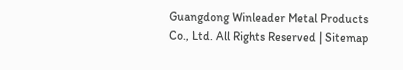Guangdong Winleader Metal Products Co., Ltd. All Rights Reserved | Sitemap